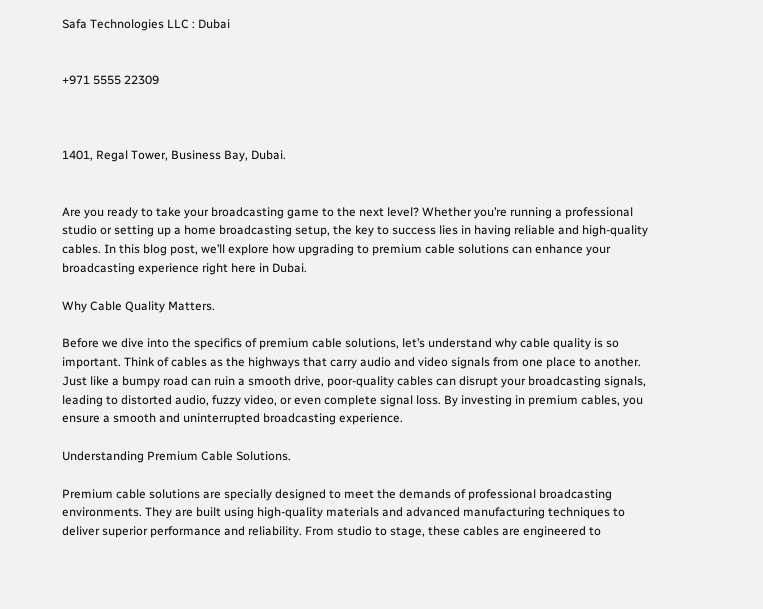Safa Technologies LLC : Dubai


+971 5555 22309



1401, Regal Tower, Business Bay, Dubai.


Are you ready to take your broadcasting game to the next level? Whether you’re running a professional studio or setting up a home broadcasting setup, the key to success lies in having reliable and high-quality cables. In this blog post, we’ll explore how upgrading to premium cable solutions can enhance your broadcasting experience right here in Dubai.

Why Cable Quality Matters.

Before we dive into the specifics of premium cable solutions, let’s understand why cable quality is so important. Think of cables as the highways that carry audio and video signals from one place to another. Just like a bumpy road can ruin a smooth drive, poor-quality cables can disrupt your broadcasting signals, leading to distorted audio, fuzzy video, or even complete signal loss. By investing in premium cables, you ensure a smooth and uninterrupted broadcasting experience.

Understanding Premium Cable Solutions.

Premium cable solutions are specially designed to meet the demands of professional broadcasting environments. They are built using high-quality materials and advanced manufacturing techniques to deliver superior performance and reliability. From studio to stage, these cables are engineered to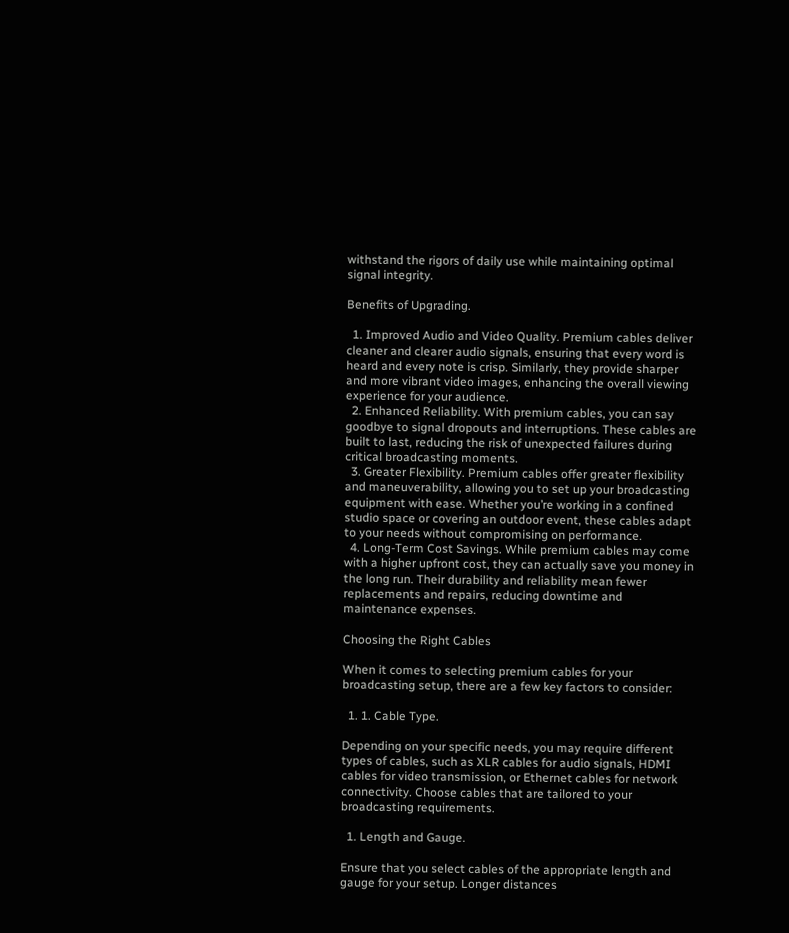withstand the rigors of daily use while maintaining optimal signal integrity.

Benefits of Upgrading.

  1. Improved Audio and Video Quality. Premium cables deliver cleaner and clearer audio signals, ensuring that every word is heard and every note is crisp. Similarly, they provide sharper and more vibrant video images, enhancing the overall viewing experience for your audience.
  2. Enhanced Reliability. With premium cables, you can say goodbye to signal dropouts and interruptions. These cables are built to last, reducing the risk of unexpected failures during critical broadcasting moments.
  3. Greater Flexibility. Premium cables offer greater flexibility and maneuverability, allowing you to set up your broadcasting equipment with ease. Whether you’re working in a confined studio space or covering an outdoor event, these cables adapt to your needs without compromising on performance.
  4. Long-Term Cost Savings. While premium cables may come with a higher upfront cost, they can actually save you money in the long run. Their durability and reliability mean fewer replacements and repairs, reducing downtime and maintenance expenses.

Choosing the Right Cables

When it comes to selecting premium cables for your broadcasting setup, there are a few key factors to consider:

  1. 1. Cable Type.

Depending on your specific needs, you may require different types of cables, such as XLR cables for audio signals, HDMI cables for video transmission, or Ethernet cables for network connectivity. Choose cables that are tailored to your broadcasting requirements.

  1. Length and Gauge.

Ensure that you select cables of the appropriate length and gauge for your setup. Longer distances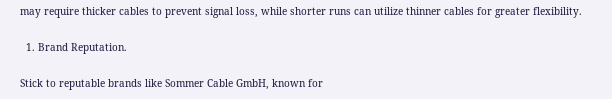may require thicker cables to prevent signal loss, while shorter runs can utilize thinner cables for greater flexibility.

  1. Brand Reputation.

Stick to reputable brands like Sommer Cable GmbH, known for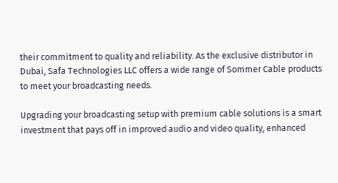their commitment to quality and reliability. As the exclusive distributor in Dubai, Safa Technologies LLC offers a wide range of Sommer Cable products to meet your broadcasting needs.

Upgrading your broadcasting setup with premium cable solutions is a smart investment that pays off in improved audio and video quality, enhanced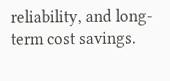reliability, and long-term cost savings.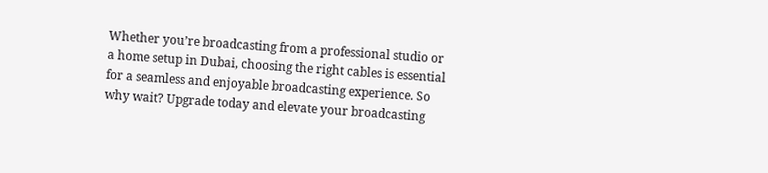Whether you’re broadcasting from a professional studio or a home setup in Dubai, choosing the right cables is essential for a seamless and enjoyable broadcasting experience. So why wait? Upgrade today and elevate your broadcasting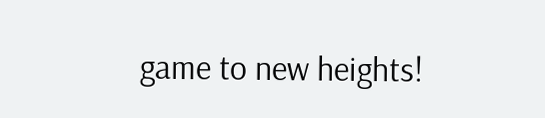game to new heights!